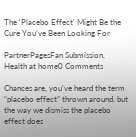The ‘Placebo Effect’ Might Be the Cure You’ve Been Looking For

PartnerPagesFan Submission, Health at home0 Comments

Chances are, you’ve heard the term “placebo effect” thrown around, but the way we dismiss the placebo effect does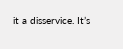it a disservice. It’s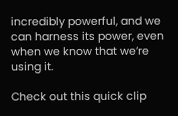incredibly powerful, and we can harness its power, even when we know that we’re using it.

Check out this quick clip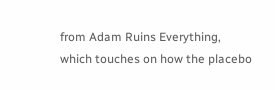from Adam Ruins Everything, which touches on how the placebo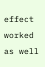effect worked as well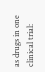as drugs in one clinical trial: